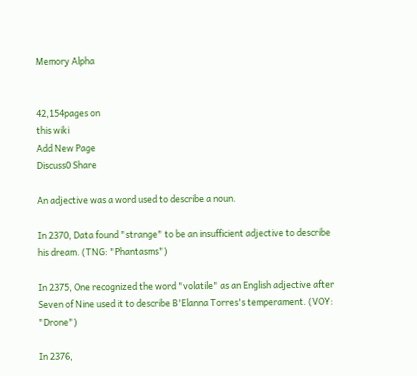Memory Alpha


42,154pages on
this wiki
Add New Page
Discuss0 Share

An adjective was a word used to describe a noun.

In 2370, Data found "strange" to be an insufficient adjective to describe his dream. (TNG: "Phantasms")

In 2375, One recognized the word "volatile" as an English adjective after Seven of Nine used it to describe B'Elanna Torres's temperament. (VOY: "Drone")

In 2376,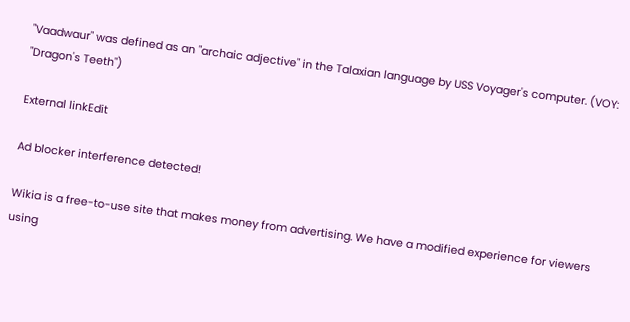"Vaadwaur" was defined as an "archaic adjective" in the Talaxian language by USS Voyager's computer. (VOY: "Dragon's Teeth")

External linkEdit

Ad blocker interference detected!

Wikia is a free-to-use site that makes money from advertising. We have a modified experience for viewers using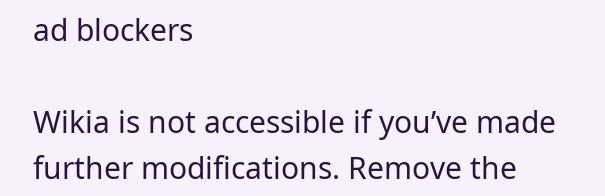ad blockers

Wikia is not accessible if you’ve made further modifications. Remove the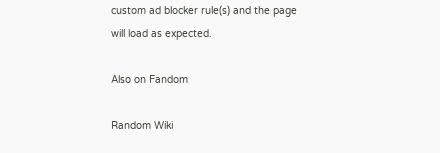custom ad blocker rule(s) and the page will load as expected.

Also on Fandom

Random Wiki